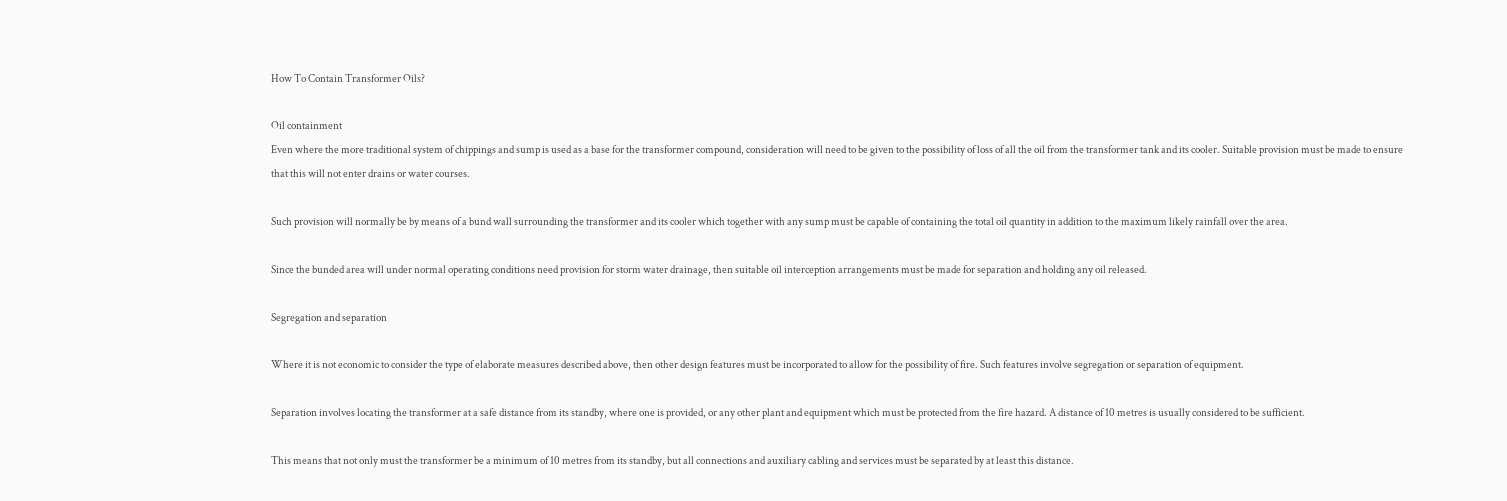How To Contain Transformer Oils?

Oil containment
Even where the more traditional system of chippings and sump is used as a base for the transformer compound, consideration will need to be given to the possibility of loss of all the oil from the transformer tank and its cooler. Suitable provision must be made to ensure that this will not enter drains or water courses.

Such provision will normally be by means of a bund wall surrounding the transformer and its cooler which together with any sump must be capable of containing the total oil quantity in addition to the maximum likely rainfall over the area.

Since the bunded area will under normal operating conditions need provision for storm water drainage, then suitable oil interception arrangements must be made for separation and holding any oil released.

Segregation and separation

Where it is not economic to consider the type of elaborate measures described above, then other design features must be incorporated to allow for the possibility of fire. Such features involve segregation or separation of equipment.

Separation involves locating the transformer at a safe distance from its standby, where one is provided, or any other plant and equipment which must be protected from the fire hazard. A distance of 10 metres is usually considered to be sufficient.

This means that not only must the transformer be a minimum of 10 metres from its standby, but all connections and auxiliary cabling and services must be separated by at least this distance.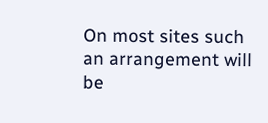On most sites such an arrangement will be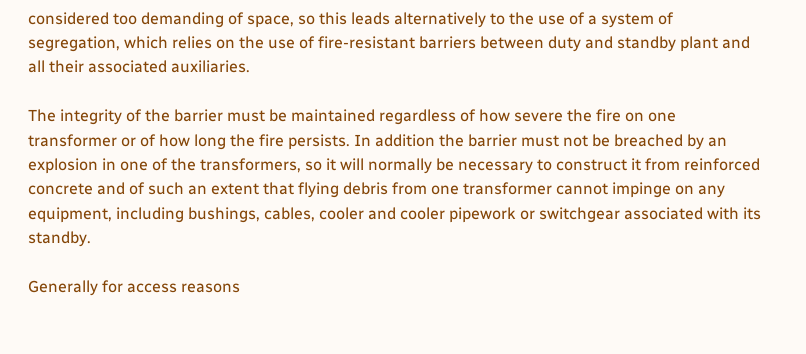considered too demanding of space, so this leads alternatively to the use of a system of segregation, which relies on the use of fire-resistant barriers between duty and standby plant and all their associated auxiliaries.

The integrity of the barrier must be maintained regardless of how severe the fire on one transformer or of how long the fire persists. In addition the barrier must not be breached by an explosion in one of the transformers, so it will normally be necessary to construct it from reinforced concrete and of such an extent that flying debris from one transformer cannot impinge on any equipment, including bushings, cables, cooler and cooler pipework or switchgear associated with its standby.

Generally for access reasons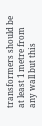transformers should be at least 1 metre from any wall but this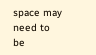space may need to be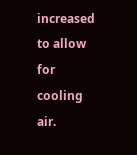increased to allow for cooling air.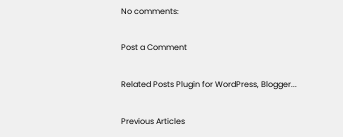No comments:

Post a Comment

Related Posts Plugin for WordPress, Blogger...

Previous Articles